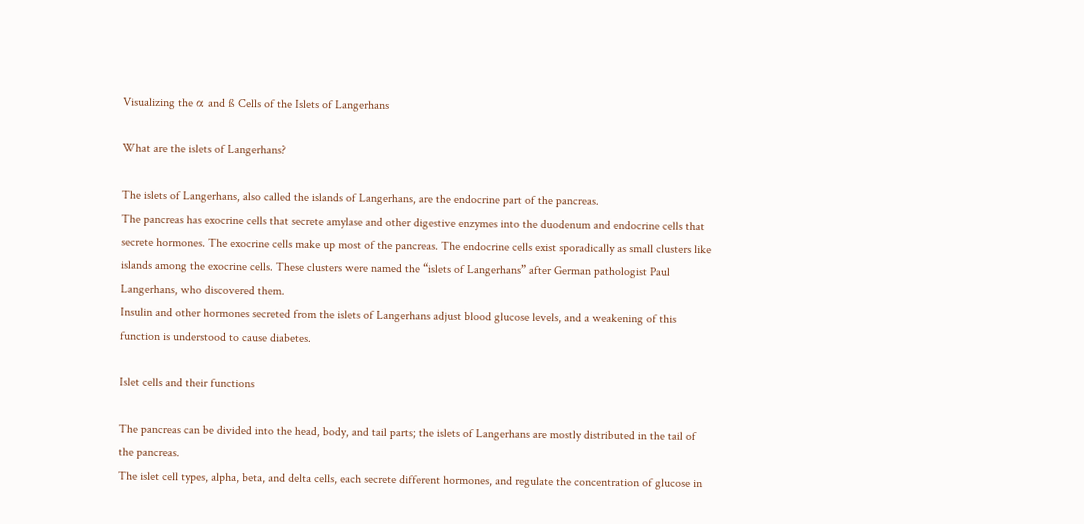Visualizing the α and ß Cells of the Islets of Langerhans

What are the islets of Langerhans?

The islets of Langerhans, also called the islands of Langerhans, are the endocrine part of the pancreas.
The pancreas has exocrine cells that secrete amylase and other digestive enzymes into the duodenum and endocrine cells that secrete hormones. The exocrine cells make up most of the pancreas. The endocrine cells exist sporadically as small clusters like islands among the exocrine cells. These clusters were named the “islets of Langerhans” after German pathologist Paul Langerhans, who discovered them.
Insulin and other hormones secreted from the islets of Langerhans adjust blood glucose levels, and a weakening of this function is understood to cause diabetes.

Islet cells and their functions

The pancreas can be divided into the head, body, and tail parts; the islets of Langerhans are mostly distributed in the tail of the pancreas.
The islet cell types, alpha, beta, and delta cells, each secrete different hormones, and regulate the concentration of glucose in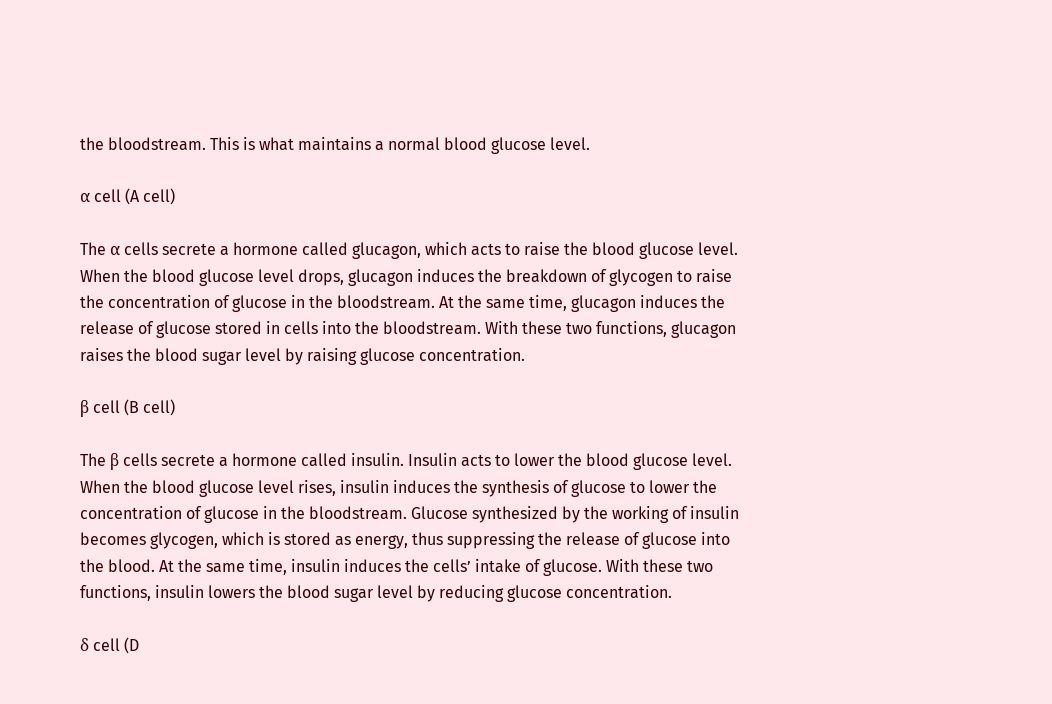the bloodstream. This is what maintains a normal blood glucose level.

α cell (A cell)

The α cells secrete a hormone called glucagon, which acts to raise the blood glucose level. When the blood glucose level drops, glucagon induces the breakdown of glycogen to raise the concentration of glucose in the bloodstream. At the same time, glucagon induces the release of glucose stored in cells into the bloodstream. With these two functions, glucagon raises the blood sugar level by raising glucose concentration.

β cell (B cell)

The β cells secrete a hormone called insulin. Insulin acts to lower the blood glucose level. When the blood glucose level rises, insulin induces the synthesis of glucose to lower the concentration of glucose in the bloodstream. Glucose synthesized by the working of insulin becomes glycogen, which is stored as energy, thus suppressing the release of glucose into the blood. At the same time, insulin induces the cells’ intake of glucose. With these two functions, insulin lowers the blood sugar level by reducing glucose concentration.

δ cell (D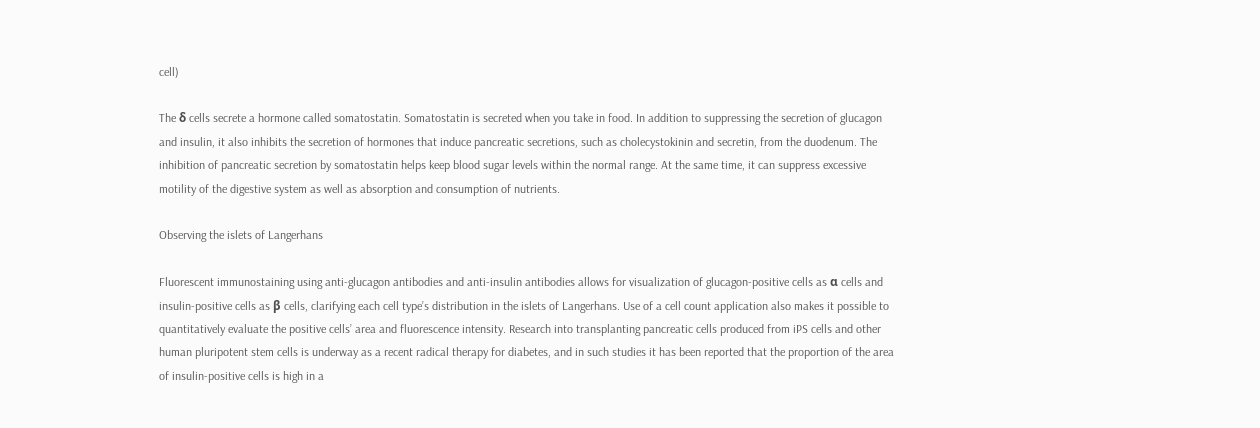cell)

The δ cells secrete a hormone called somatostatin. Somatostatin is secreted when you take in food. In addition to suppressing the secretion of glucagon and insulin, it also inhibits the secretion of hormones that induce pancreatic secretions, such as cholecystokinin and secretin, from the duodenum. The inhibition of pancreatic secretion by somatostatin helps keep blood sugar levels within the normal range. At the same time, it can suppress excessive motility of the digestive system as well as absorption and consumption of nutrients.

Observing the islets of Langerhans

Fluorescent immunostaining using anti-glucagon antibodies and anti-insulin antibodies allows for visualization of glucagon-positive cells as α cells and insulin-positive cells as β cells, clarifying each cell type’s distribution in the islets of Langerhans. Use of a cell count application also makes it possible to quantitatively evaluate the positive cells’ area and fluorescence intensity. Research into transplanting pancreatic cells produced from iPS cells and other human pluripotent stem cells is underway as a recent radical therapy for diabetes, and in such studies it has been reported that the proportion of the area of insulin-positive cells is high in a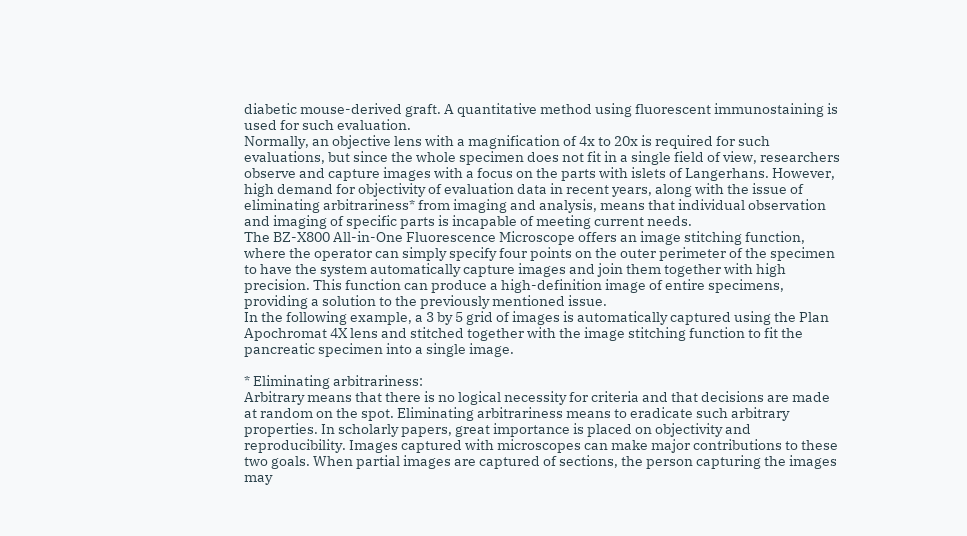diabetic mouse-derived graft. A quantitative method using fluorescent immunostaining is used for such evaluation.
Normally, an objective lens with a magnification of 4x to 20x is required for such evaluations, but since the whole specimen does not fit in a single field of view, researchers observe and capture images with a focus on the parts with islets of Langerhans. However, high demand for objectivity of evaluation data in recent years, along with the issue of eliminating arbitrariness* from imaging and analysis, means that individual observation and imaging of specific parts is incapable of meeting current needs.
The BZ-X800 All-in-One Fluorescence Microscope offers an image stitching function, where the operator can simply specify four points on the outer perimeter of the specimen to have the system automatically capture images and join them together with high precision. This function can produce a high-definition image of entire specimens, providing a solution to the previously mentioned issue.
In the following example, a 3 by 5 grid of images is automatically captured using the Plan Apochromat 4X lens and stitched together with the image stitching function to fit the pancreatic specimen into a single image.

* Eliminating arbitrariness:
Arbitrary means that there is no logical necessity for criteria and that decisions are made at random on the spot. Eliminating arbitrariness means to eradicate such arbitrary properties. In scholarly papers, great importance is placed on objectivity and reproducibility. Images captured with microscopes can make major contributions to these two goals. When partial images are captured of sections, the person capturing the images may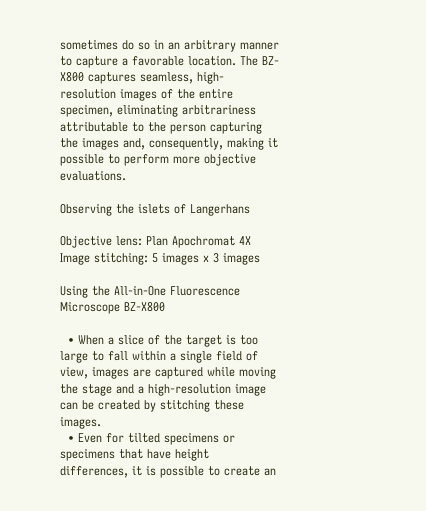sometimes do so in an arbitrary manner to capture a favorable location. The BZ-X800 captures seamless, high-resolution images of the entire specimen, eliminating arbitrariness attributable to the person capturing the images and, consequently, making it possible to perform more objective evaluations.

Observing the islets of Langerhans

Objective lens: Plan Apochromat 4X
Image stitching: 5 images x 3 images

Using the All-in-One Fluorescence Microscope BZ-X800

  • When a slice of the target is too large to fall within a single field of view, images are captured while moving the stage and a high-resolution image can be created by stitching these images.
  • Even for tilted specimens or specimens that have height differences, it is possible to create an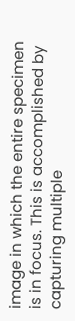image in which the entire specimen is in focus. This is accomplished by capturing multiple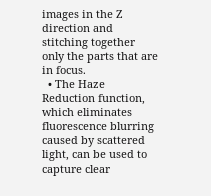images in the Z direction and stitching together only the parts that are in focus.
  • The Haze Reduction function, which eliminates fluorescence blurring caused by scattered light, can be used to capture clear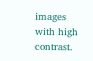images with high contrast.